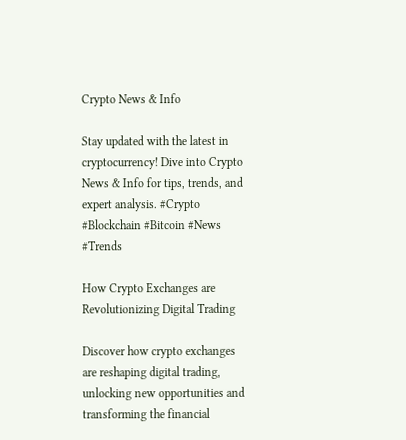Crypto News & Info

Stay updated with the latest in cryptocurrency! Dive into Crypto News & Info for tips, trends, and expert analysis. #Crypto #Blockchain #Bitcoin #News #Trends

How Crypto Exchanges are Revolutionizing Digital Trading

Discover how crypto exchanges are reshaping digital trading, unlocking new opportunities and transforming the financial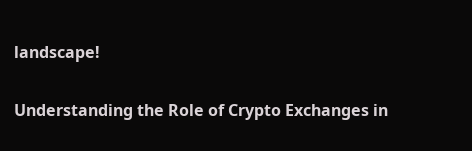landscape!

Understanding the Role of Crypto Exchanges in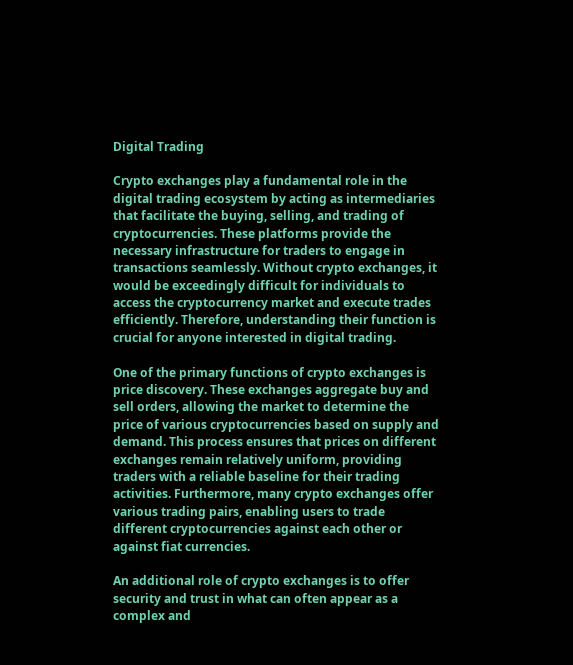Digital Trading

Crypto exchanges play a fundamental role in the digital trading ecosystem by acting as intermediaries that facilitate the buying, selling, and trading of cryptocurrencies. These platforms provide the necessary infrastructure for traders to engage in transactions seamlessly. Without crypto exchanges, it would be exceedingly difficult for individuals to access the cryptocurrency market and execute trades efficiently. Therefore, understanding their function is crucial for anyone interested in digital trading.

One of the primary functions of crypto exchanges is price discovery. These exchanges aggregate buy and sell orders, allowing the market to determine the price of various cryptocurrencies based on supply and demand. This process ensures that prices on different exchanges remain relatively uniform, providing traders with a reliable baseline for their trading activities. Furthermore, many crypto exchanges offer various trading pairs, enabling users to trade different cryptocurrencies against each other or against fiat currencies.

An additional role of crypto exchanges is to offer security and trust in what can often appear as a complex and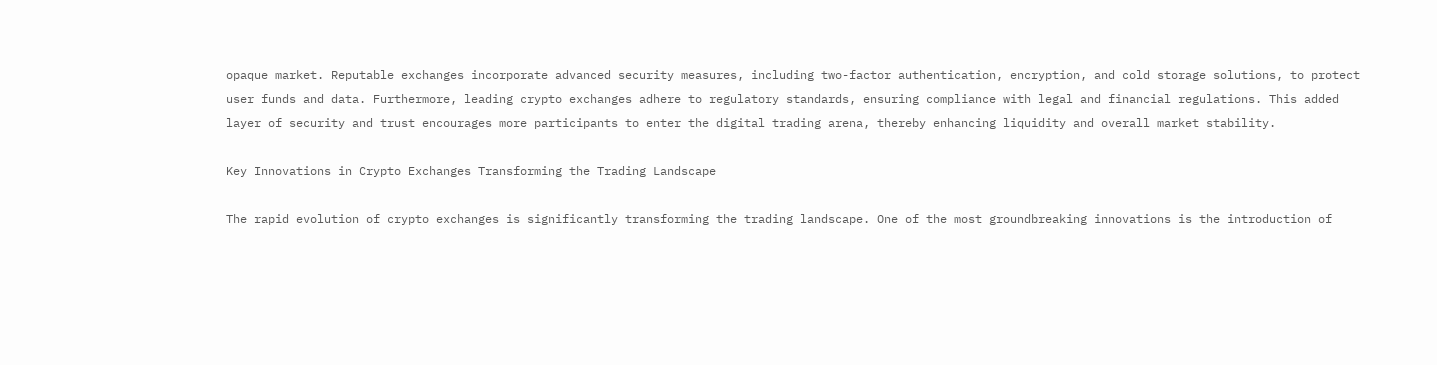opaque market. Reputable exchanges incorporate advanced security measures, including two-factor authentication, encryption, and cold storage solutions, to protect user funds and data. Furthermore, leading crypto exchanges adhere to regulatory standards, ensuring compliance with legal and financial regulations. This added layer of security and trust encourages more participants to enter the digital trading arena, thereby enhancing liquidity and overall market stability.

Key Innovations in Crypto Exchanges Transforming the Trading Landscape

The rapid evolution of crypto exchanges is significantly transforming the trading landscape. One of the most groundbreaking innovations is the introduction of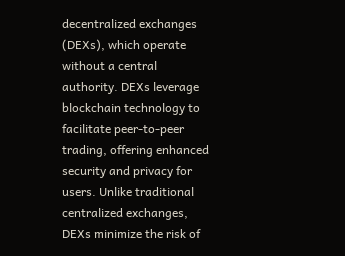decentralized exchanges (DEXs), which operate without a central authority. DEXs leverage blockchain technology to facilitate peer-to-peer trading, offering enhanced security and privacy for users. Unlike traditional centralized exchanges, DEXs minimize the risk of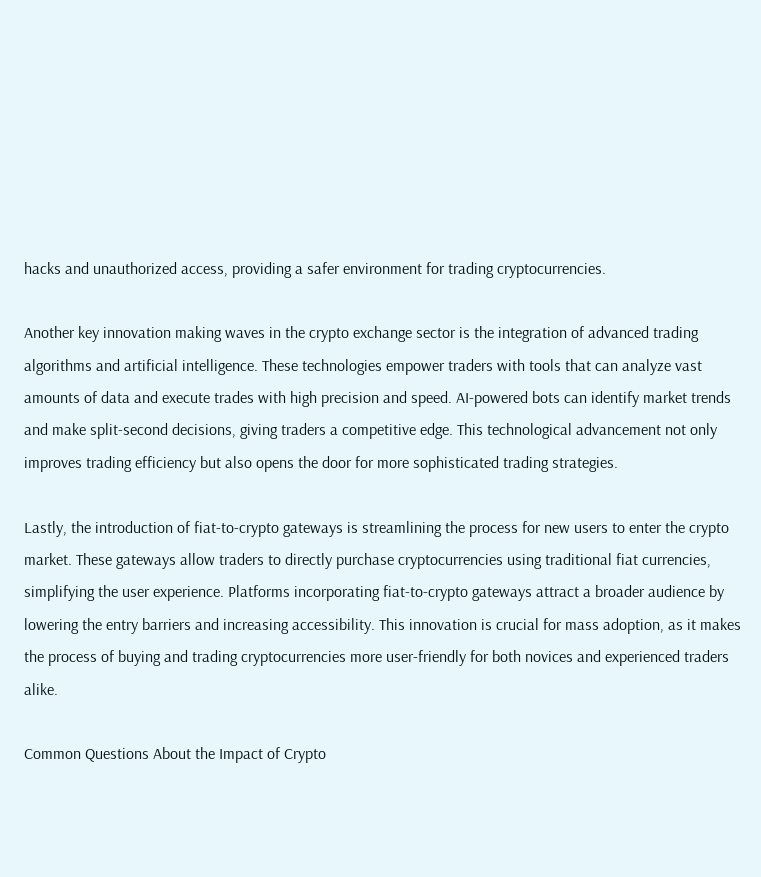hacks and unauthorized access, providing a safer environment for trading cryptocurrencies.

Another key innovation making waves in the crypto exchange sector is the integration of advanced trading algorithms and artificial intelligence. These technologies empower traders with tools that can analyze vast amounts of data and execute trades with high precision and speed. AI-powered bots can identify market trends and make split-second decisions, giving traders a competitive edge. This technological advancement not only improves trading efficiency but also opens the door for more sophisticated trading strategies.

Lastly, the introduction of fiat-to-crypto gateways is streamlining the process for new users to enter the crypto market. These gateways allow traders to directly purchase cryptocurrencies using traditional fiat currencies, simplifying the user experience. Platforms incorporating fiat-to-crypto gateways attract a broader audience by lowering the entry barriers and increasing accessibility. This innovation is crucial for mass adoption, as it makes the process of buying and trading cryptocurrencies more user-friendly for both novices and experienced traders alike.

Common Questions About the Impact of Crypto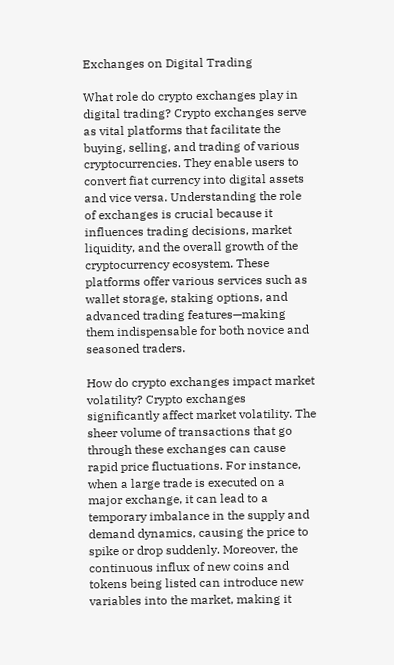Exchanges on Digital Trading

What role do crypto exchanges play in digital trading? Crypto exchanges serve as vital platforms that facilitate the buying, selling, and trading of various cryptocurrencies. They enable users to convert fiat currency into digital assets and vice versa. Understanding the role of exchanges is crucial because it influences trading decisions, market liquidity, and the overall growth of the cryptocurrency ecosystem. These platforms offer various services such as wallet storage, staking options, and advanced trading features—making them indispensable for both novice and seasoned traders.

How do crypto exchanges impact market volatility? Crypto exchanges significantly affect market volatility. The sheer volume of transactions that go through these exchanges can cause rapid price fluctuations. For instance, when a large trade is executed on a major exchange, it can lead to a temporary imbalance in the supply and demand dynamics, causing the price to spike or drop suddenly. Moreover, the continuous influx of new coins and tokens being listed can introduce new variables into the market, making it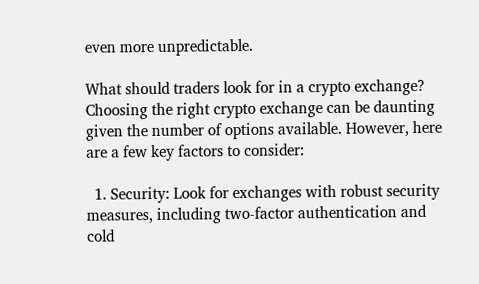even more unpredictable.

What should traders look for in a crypto exchange? Choosing the right crypto exchange can be daunting given the number of options available. However, here are a few key factors to consider:

  1. Security: Look for exchanges with robust security measures, including two-factor authentication and cold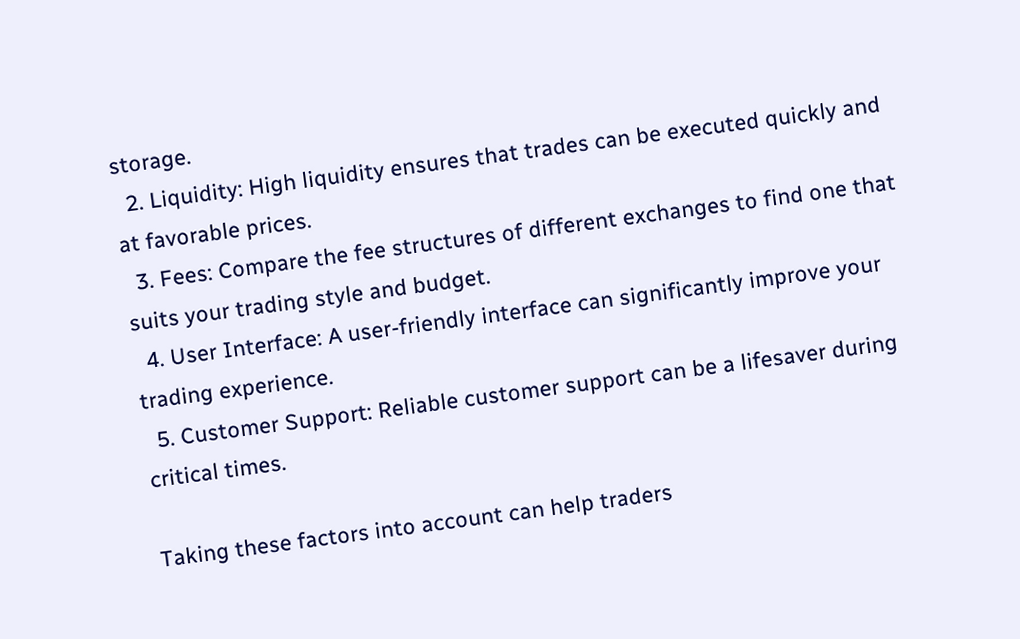storage.
  2. Liquidity: High liquidity ensures that trades can be executed quickly and at favorable prices.
  3. Fees: Compare the fee structures of different exchanges to find one that suits your trading style and budget.
  4. User Interface: A user-friendly interface can significantly improve your trading experience.
  5. Customer Support: Reliable customer support can be a lifesaver during critical times.

Taking these factors into account can help traders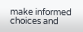make informed choices and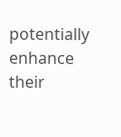potentially enhance their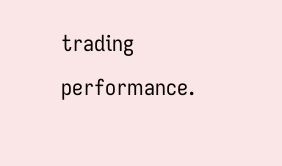trading performance.